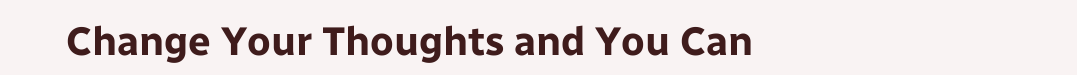Change Your Thoughts and You Can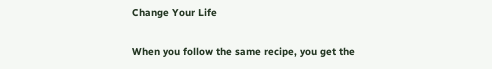Change Your Life

When you follow the same recipe, you get the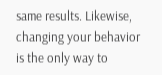same results. Likewise, changing your behavior is the only way to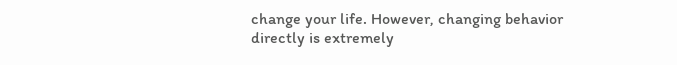change your life. However, changing behavior directly is extremely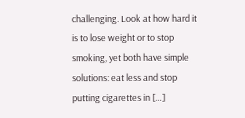challenging. Look at how hard it is to lose weight or to stop smoking, yet both have simple solutions: eat less and stop putting cigarettes in […]